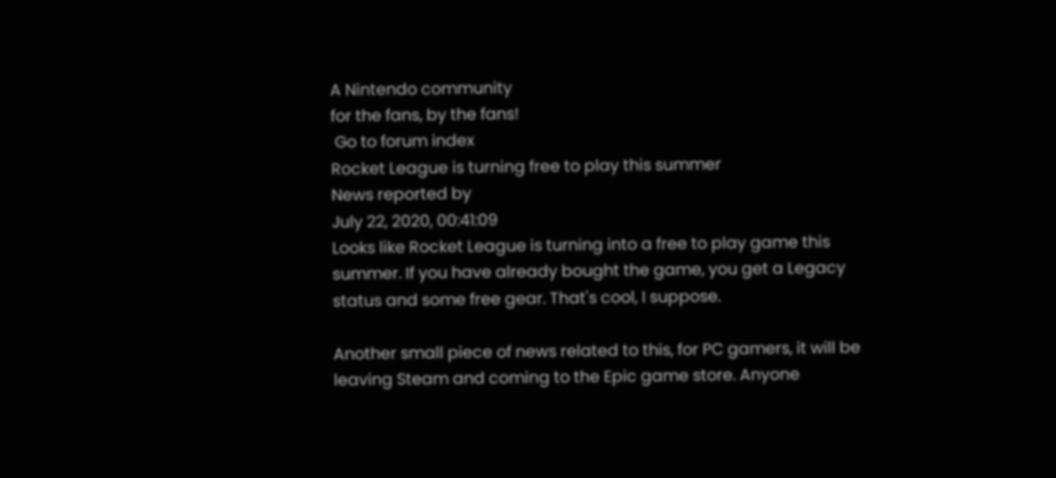A Nintendo community
for the fans, by the fans!
 Go to forum index
Rocket League is turning free to play this summer
News reported by
July 22, 2020, 00:41:09
Looks like Rocket League is turning into a free to play game this summer. If you have already bought the game, you get a Legacy status and some free gear. That's cool, I suppose.

Another small piece of news related to this, for PC gamers, it will be leaving Steam and coming to the Epic game store. Anyone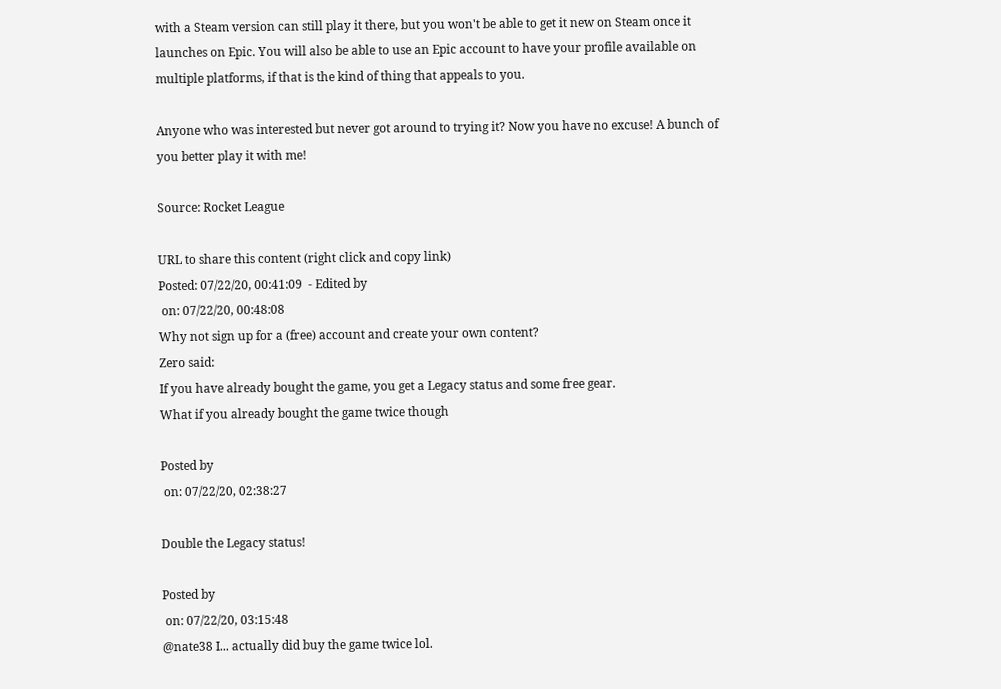with a Steam version can still play it there, but you won't be able to get it new on Steam once it launches on Epic. You will also be able to use an Epic account to have your profile available on multiple platforms, if that is the kind of thing that appeals to you.

Anyone who was interested but never got around to trying it? Now you have no excuse! A bunch of you better play it with me!

Source: Rocket League

URL to share this content (right click and copy link)
Posted: 07/22/20, 00:41:09  - Edited by
 on: 07/22/20, 00:48:08
Why not sign up for a (free) account and create your own content?
Zero said:
If you have already bought the game, you get a Legacy status and some free gear.
What if you already bought the game twice though

Posted by
 on: 07/22/20, 02:38:27

Double the Legacy status!

Posted by
 on: 07/22/20, 03:15:48
@nate38 I... actually did buy the game twice lol.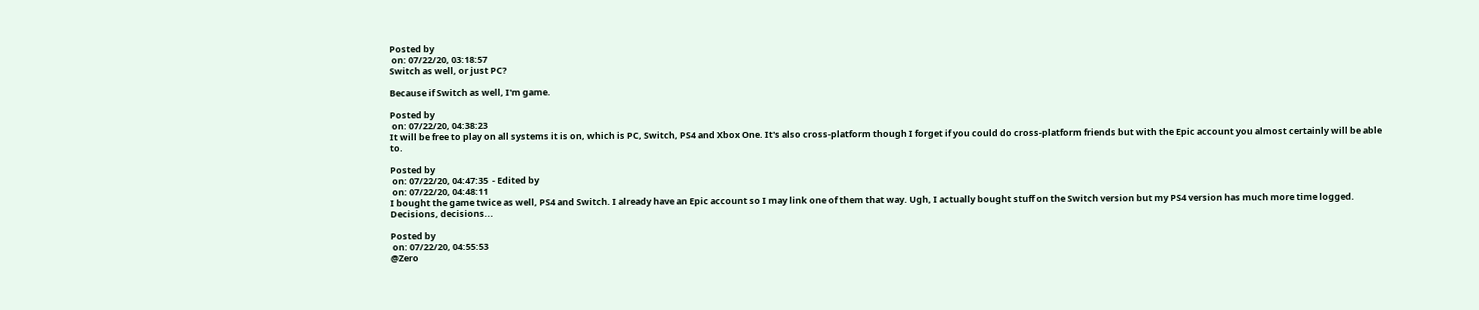Posted by
 on: 07/22/20, 03:18:57
Switch as well, or just PC?

Because if Switch as well, I'm game.

Posted by
 on: 07/22/20, 04:38:23
It will be free to play on all systems it is on, which is PC, Switch, PS4 and Xbox One. It's also cross-platform though I forget if you could do cross-platform friends but with the Epic account you almost certainly will be able to.

Posted by
 on: 07/22/20, 04:47:35  - Edited by
 on: 07/22/20, 04:48:11
I bought the game twice as well, PS4 and Switch. I already have an Epic account so I may link one of them that way. Ugh, I actually bought stuff on the Switch version but my PS4 version has much more time logged. Decisions, decisions...

Posted by
 on: 07/22/20, 04:55:53
@Zero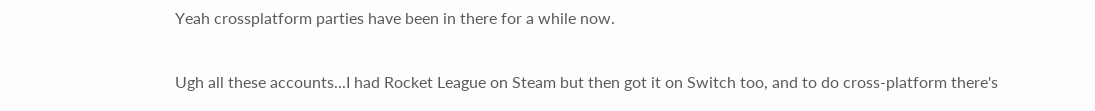Yeah crossplatform parties have been in there for a while now.

Ugh all these accounts...I had Rocket League on Steam but then got it on Switch too, and to do cross-platform there's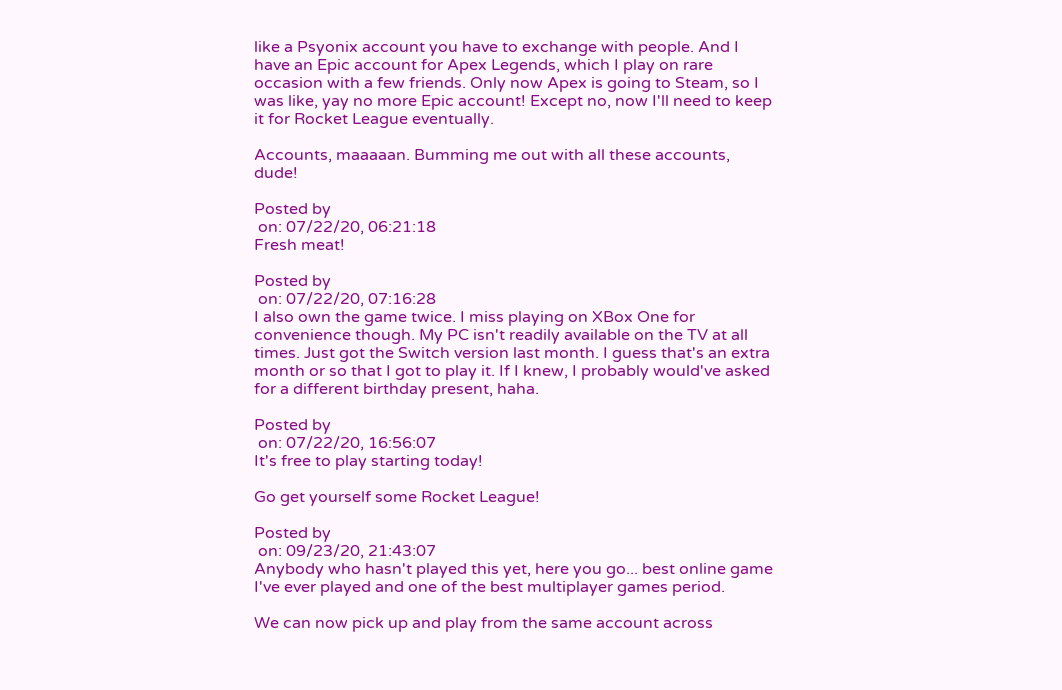like a Psyonix account you have to exchange with people. And I have an Epic account for Apex Legends, which I play on rare occasion with a few friends. Only now Apex is going to Steam, so I was like, yay no more Epic account! Except no, now I'll need to keep it for Rocket League eventually.

Accounts, maaaaan. Bumming me out with all these accounts, dude!

Posted by
 on: 07/22/20, 06:21:18
Fresh meat!

Posted by
 on: 07/22/20, 07:16:28
I also own the game twice. I miss playing on XBox One for convenience though. My PC isn't readily available on the TV at all times. Just got the Switch version last month. I guess that's an extra month or so that I got to play it. If I knew, I probably would've asked for a different birthday present, haha.

Posted by
 on: 07/22/20, 16:56:07
It's free to play starting today!

Go get yourself some Rocket League!

Posted by
 on: 09/23/20, 21:43:07
Anybody who hasn't played this yet, here you go... best online game I've ever played and one of the best multiplayer games period.

We can now pick up and play from the same account across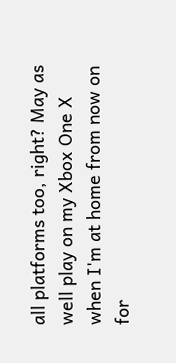all platforms too, right? May as well play on my Xbox One X when I'm at home from now on for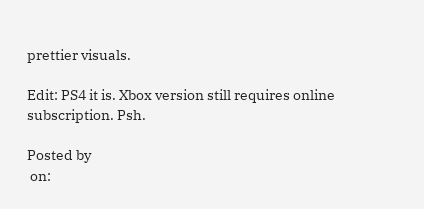prettier visuals.

Edit: PS4 it is. Xbox version still requires online subscription. Psh.

Posted by
 on: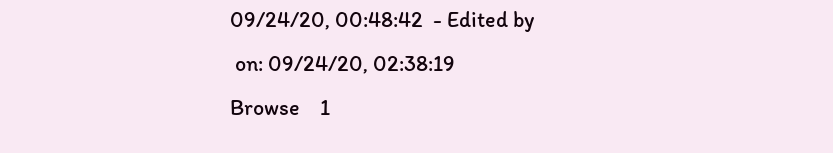09/24/20, 00:48:42  - Edited by
 on: 09/24/20, 02:38:19
Browse    1